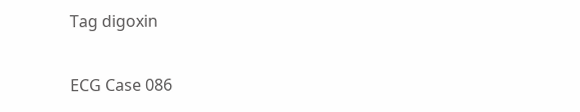Tag digoxin

ECG Case 086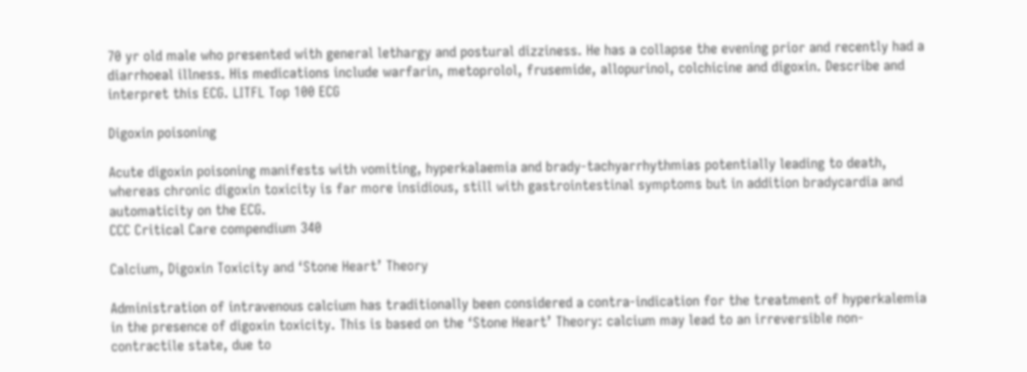70 yr old male who presented with general lethargy and postural dizziness. He has a collapse the evening prior and recently had a diarrhoeal illness. His medications include warfarin, metoprolol, frusemide, allopurinol, colchicine and digoxin. Describe and interpret this ECG. LITFL Top 100 ECG

Digoxin poisoning

Acute digoxin poisoning manifests with vomiting, hyperkalaemia and brady-tachyarrhythmias potentially leading to death, whereas chronic digoxin toxicity is far more insidious, still with gastrointestinal symptoms but in addition bradycardia and automaticity on the ECG.
CCC Critical Care compendium 340

Calcium, Digoxin Toxicity and ‘Stone Heart’ Theory

Administration of intravenous calcium has traditionally been considered a contra-indication for the treatment of hyperkalemia in the presence of digoxin toxicity. This is based on the ‘Stone Heart’ Theory: calcium may lead to an irreversible non-contractile state, due to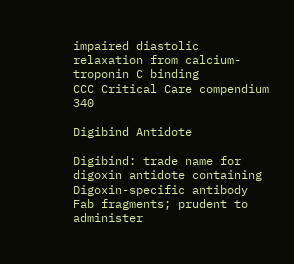impaired diastolic relaxation from calcium-troponin C binding
CCC Critical Care compendium 340

Digibind Antidote

Digibind: trade name for digoxin antidote containing Digoxin-specific antibody Fab fragments; prudent to administer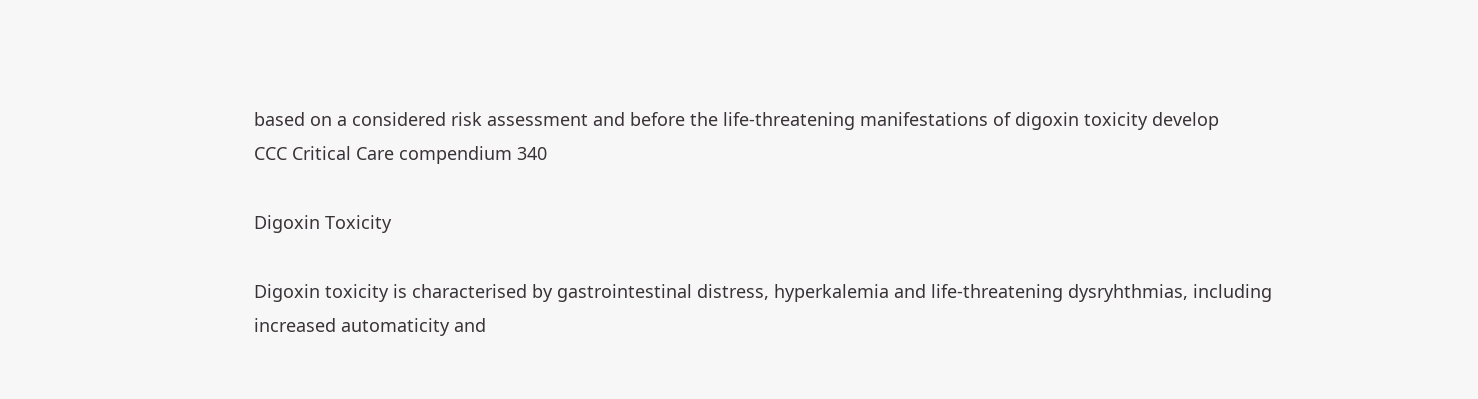based on a considered risk assessment and before the life-threatening manifestations of digoxin toxicity develop
CCC Critical Care compendium 340

Digoxin Toxicity

Digoxin toxicity is characterised by gastrointestinal distress, hyperkalemia and life-threatening dysryhthmias, including increased automaticity and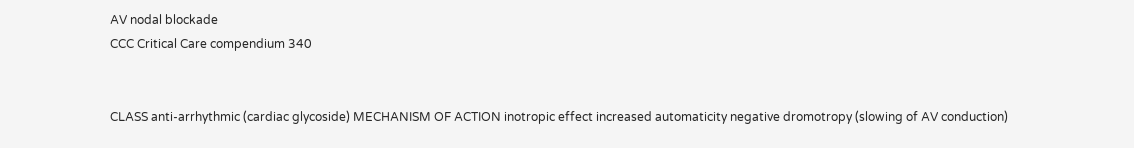AV nodal blockade
CCC Critical Care compendium 340


CLASS anti-arrhythmic (cardiac glycoside) MECHANISM OF ACTION inotropic effect increased automaticity negative dromotropy (slowing of AV conduction)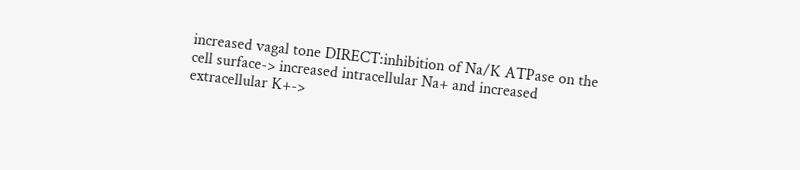increased vagal tone DIRECT:inhibition of Na/K ATPase on the cell surface-> increased intracellular Na+ and increased extracellular K+->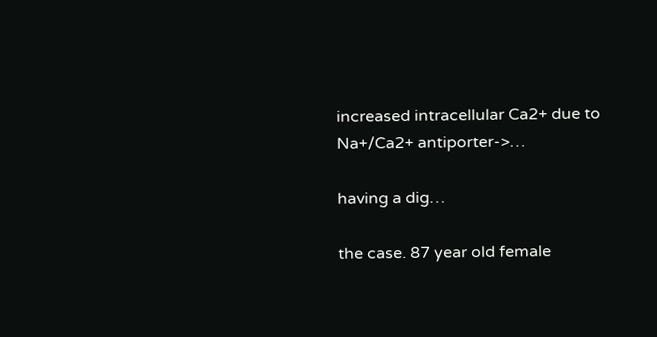increased intracellular Ca2+ due to Na+/Ca2+ antiporter->…

having a dig…

the case. 87 year old female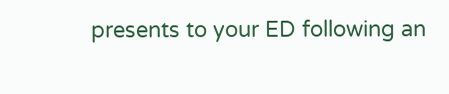presents to your ED following an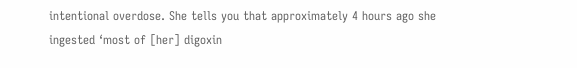intentional overdose. She tells you that approximately 4 hours ago she ingested ‘most of [her] digoxin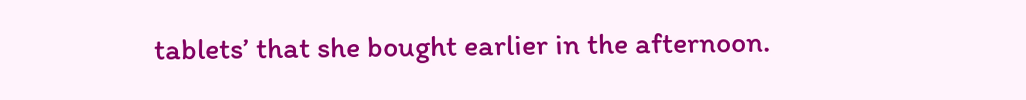tablets’ that she bought earlier in the afternoon.